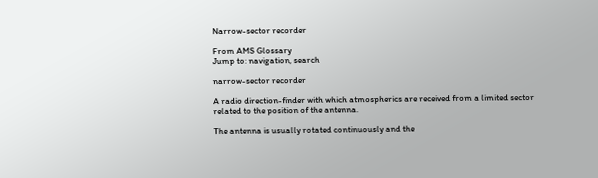Narrow-sector recorder

From AMS Glossary
Jump to: navigation, search

narrow-sector recorder

A radio direction-finder with which atmospherics are received from a limited sector related to the position of the antenna.

The antenna is usually rotated continuously and the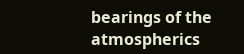bearings of the atmospherics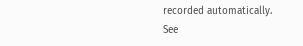recorded automatically.
See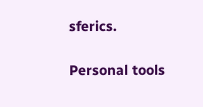sferics.

Personal tools